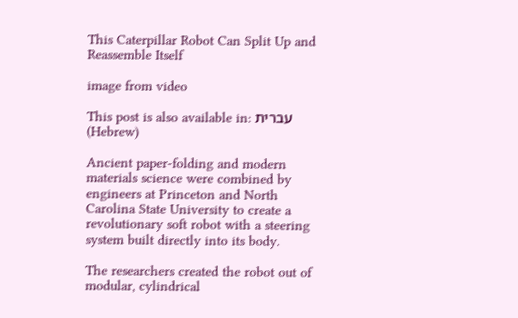This Caterpillar Robot Can Split Up and Reassemble Itself

image from video

This post is also available in: עברית (Hebrew)

Ancient paper-folding and modern materials science were combined by engineers at Princeton and North Carolina State University to create a revolutionary soft robot with a steering system built directly into its body.

The researchers created the robot out of modular, cylindrical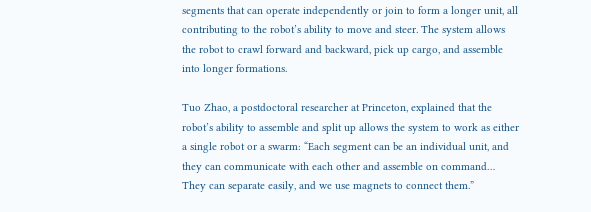segments that can operate independently or join to form a longer unit, all contributing to the robot’s ability to move and steer. The system allows the robot to crawl forward and backward, pick up cargo, and assemble into longer formations.

Tuo Zhao, a postdoctoral researcher at Princeton, explained that the robot’s ability to assemble and split up allows the system to work as either a single robot or a swarm: “Each segment can be an individual unit, and they can communicate with each other and assemble on command… They can separate easily, and we use magnets to connect them.”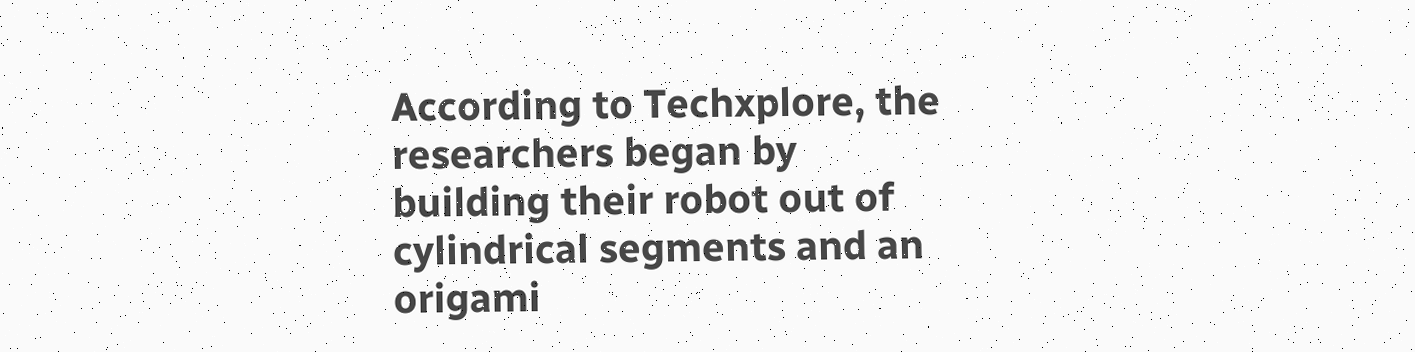According to Techxplore, the researchers began by building their robot out of cylindrical segments and an origami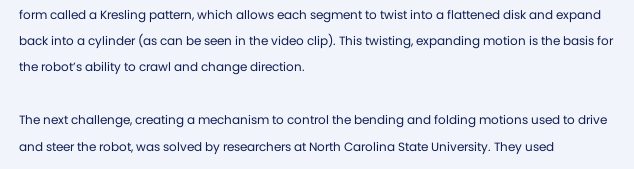form called a Kresling pattern, which allows each segment to twist into a flattened disk and expand back into a cylinder (as can be seen in the video clip). This twisting, expanding motion is the basis for the robot’s ability to crawl and change direction.

The next challenge, creating a mechanism to control the bending and folding motions used to drive and steer the robot, was solved by researchers at North Carolina State University. They used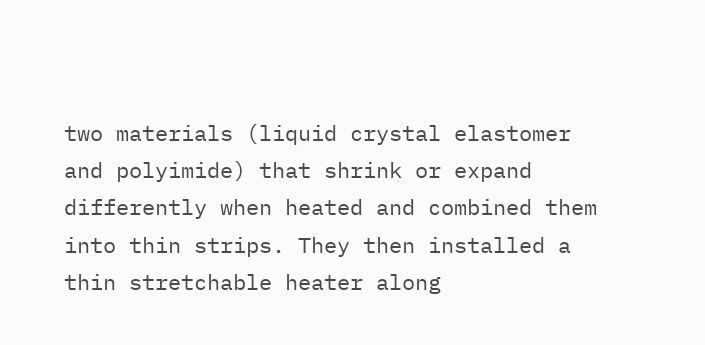two materials (liquid crystal elastomer and polyimide) that shrink or expand differently when heated and combined them into thin strips. They then installed a thin stretchable heater along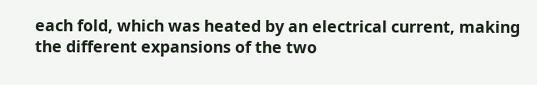each fold, which was heated by an electrical current, making the different expansions of the two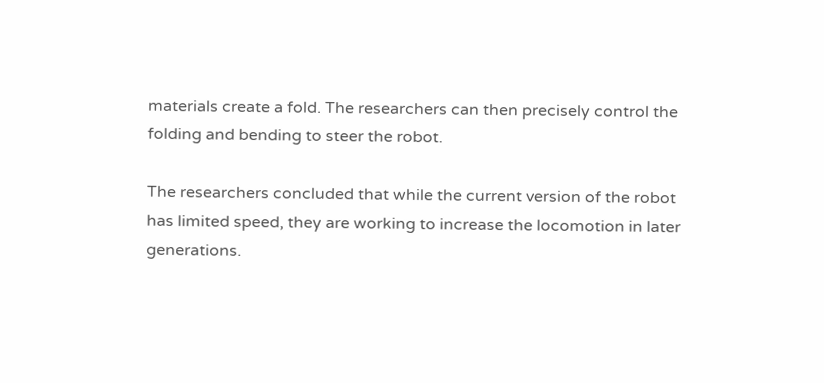materials create a fold. The researchers can then precisely control the folding and bending to steer the robot.

The researchers concluded that while the current version of the robot has limited speed, they are working to increase the locomotion in later generations.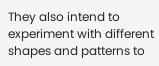They also intend to experiment with different shapes and patterns to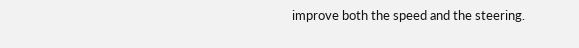improve both the speed and the steering.